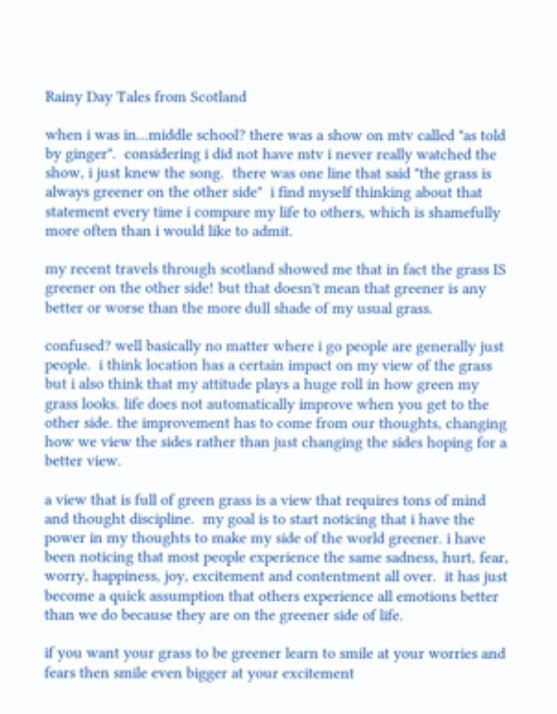Rainy Day Tales from Scotland

when i was in...middle school? there was a show on mtv called "as told by ginger".  considering i did not have mtv i never really watched the show, i just knew the song.  there was one line that said "the grass is always greener on the other side"  i find myself thinking about that statement every time i compare my life to others, which is shamefully more often than i would like to admit.

my recent travels through scotland showed me that in fact the grass IS greener on the other side! but that doesn't mean that greener is any better or worse than the more dull shade of my usual grass.

confused? well basically no matter where i go people are generally just people.  i think location has a certain impact on my view of the grass but i also think that my attitude plays a huge roll in how green my grass looks. life does not automatically improve when you get to the other side. the improvement has to come from our thoughts, changing how we view the sides rather than just changing the sides hoping for a better view.

a view that is full of green grass is a view that requires tons of mind and thought discipline.  my goal is to start noticing that i have the power in my thoughts to make my side of the world greener. i have been noticing that most people experience the same sadness, hurt, fear, worry, happiness, joy, excitement and contentment all over.  it has just become a quick assumption that others experience all emotions better than we do because they are on the greener side of life.

if you want your grass to be greener learn to smile at your worries and fears then smile even bigger at your excitement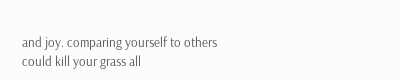and joy. comparing yourself to others could kill your grass all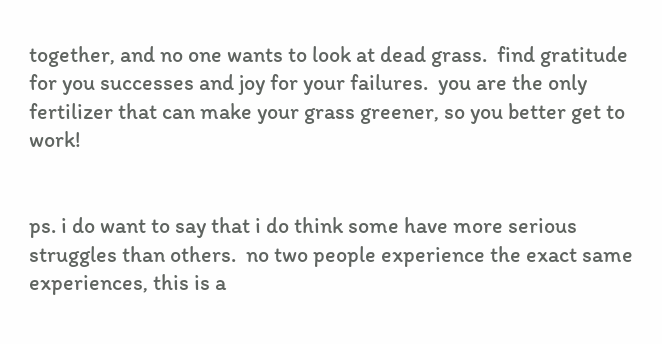together, and no one wants to look at dead grass.  find gratitude for you successes and joy for your failures.  you are the only fertilizer that can make your grass greener, so you better get to work!


ps. i do want to say that i do think some have more serious struggles than others.  no two people experience the exact same experiences, this is a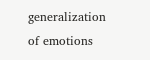generalization of emotions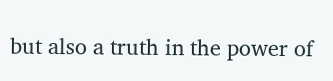but also a truth in the power of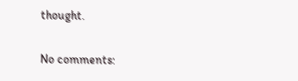thought.

No comments: